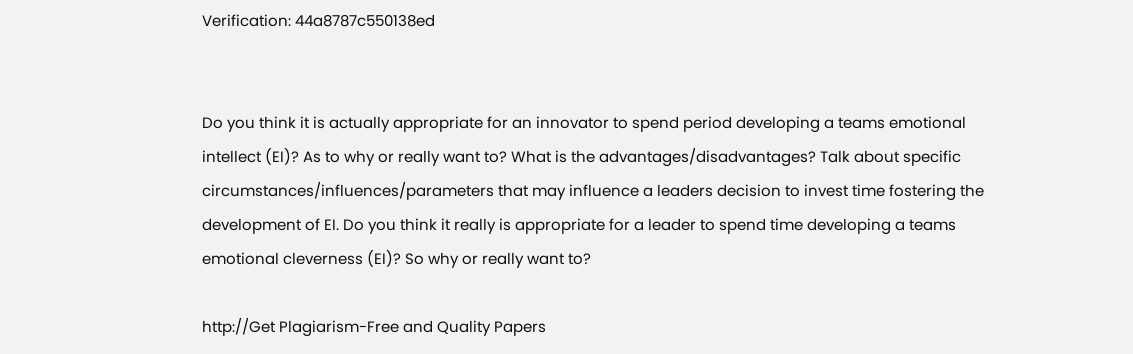Verification: 44a8787c550138ed


Do you think it is actually appropriate for an innovator to spend period developing a teams emotional intellect (EI)? As to why or really want to? What is the advantages/disadvantages? Talk about specific circumstances/influences/parameters that may influence a leaders decision to invest time fostering the development of EI. Do you think it really is appropriate for a leader to spend time developing a teams emotional cleverness (EI)? So why or really want to?

http://Get Plagiarism-Free and Quality Papers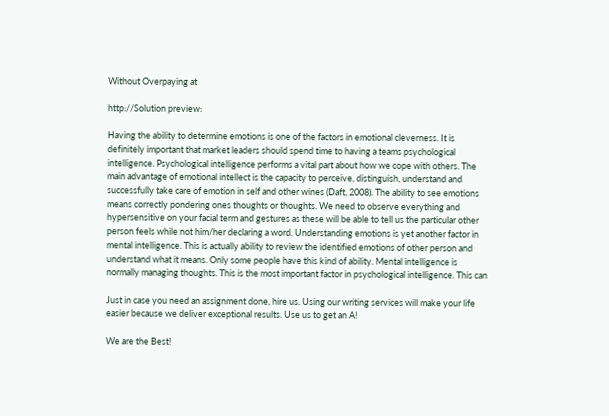Without Overpaying at

http://Solution preview:

Having the ability to determine emotions is one of the factors in emotional cleverness. It is definitely important that market leaders should spend time to having a teams psychological intelligence. Psychological intelligence performs a vital part about how we cope with others. The main advantage of emotional intellect is the capacity to perceive, distinguish, understand and successfully take care of emotion in self and other wines (Daft, 2008). The ability to see emotions means correctly pondering ones thoughts or thoughts. We need to observe everything and hypersensitive on your facial term and gestures as these will be able to tell us the particular other person feels while not him/her declaring a word. Understanding emotions is yet another factor in mental intelligence. This is actually ability to review the identified emotions of other person and understand what it means. Only some people have this kind of ability. Mental intelligence is normally managing thoughts. This is the most important factor in psychological intelligence. This can

Just in case you need an assignment done, hire us. Using our writing services will make your life easier because we deliver exceptional results. Use us to get an A!

We are the Best!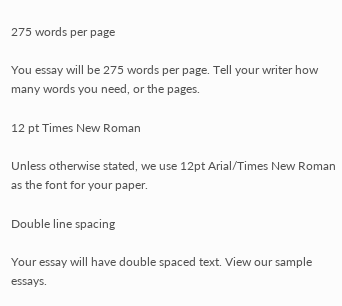275 words per page

You essay will be 275 words per page. Tell your writer how many words you need, or the pages.

12 pt Times New Roman

Unless otherwise stated, we use 12pt Arial/Times New Roman as the font for your paper.

Double line spacing

Your essay will have double spaced text. View our sample essays.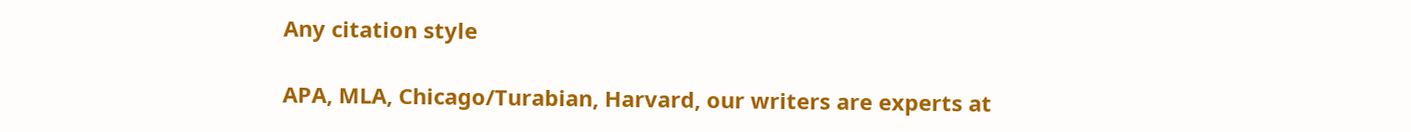Any citation style

APA, MLA, Chicago/Turabian, Harvard, our writers are experts at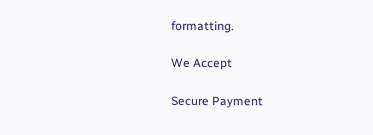formatting.

We Accept

Secure Payment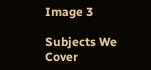Image 3

Subjects We Cover